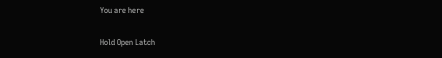You are here

Hold Open Latch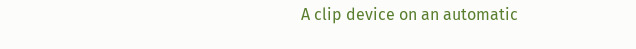A clip device on an automatic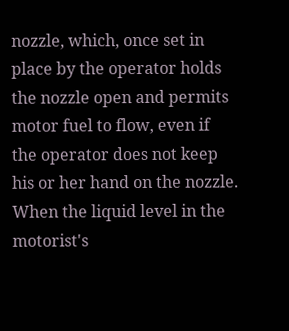nozzle, which, once set in place by the operator holds the nozzle open and permits motor fuel to flow, even if the operator does not keep his or her hand on the nozzle. When the liquid level in the motorist's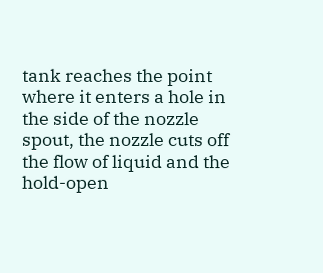tank reaches the point where it enters a hole in the side of the nozzle spout, the nozzle cuts off the flow of liquid and the hold-open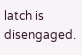latch is disengaged.